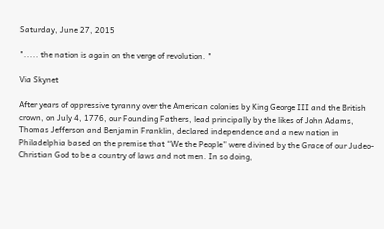Saturday, June 27, 2015

"..... the nation is again on the verge of revolution. "

Via Skynet

After years of oppressive tyranny over the American colonies by King George III and the British crown, on July 4, 1776, our Founding Fathers, lead principally by the likes of John Adams, Thomas Jefferson and Benjamin Franklin, declared independence and a new nation in Philadelphia based on the premise that “We the People” were divined by the Grace of our Judeo-Christian God to be a country of laws and not men. In so doing,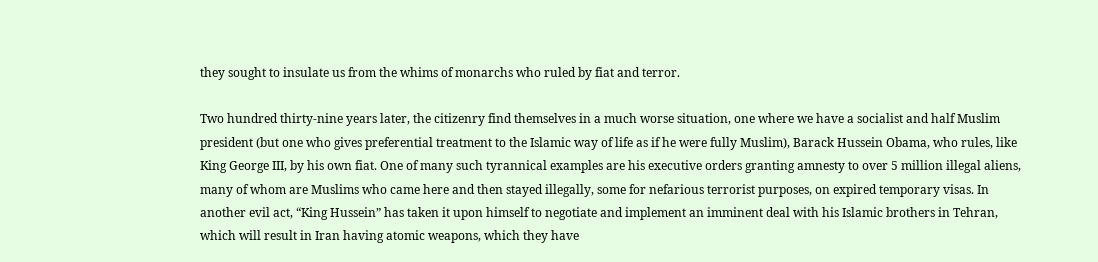they sought to insulate us from the whims of monarchs who ruled by fiat and terror.

Two hundred thirty-nine years later, the citizenry find themselves in a much worse situation, one where we have a socialist and half Muslim president (but one who gives preferential treatment to the Islamic way of life as if he were fully Muslim), Barack Hussein Obama, who rules, like King George III, by his own fiat. One of many such tyrannical examples are his executive orders granting amnesty to over 5 million illegal aliens, many of whom are Muslims who came here and then stayed illegally, some for nefarious terrorist purposes, on expired temporary visas. In another evil act, “King Hussein” has taken it upon himself to negotiate and implement an imminent deal with his Islamic brothers in Tehran, which will result in Iran having atomic weapons, which they have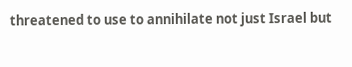threatened to use to annihilate not just Israel but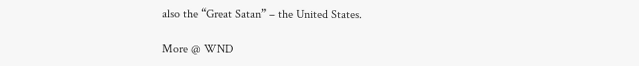also the “Great Satan” – the United States.

More @ WND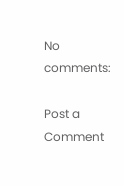No comments:

Post a Comment